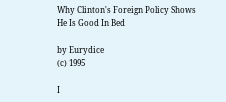Why Clinton's Foreign Policy Shows He Is Good In Bed

by Eurydice
(c) 1995

I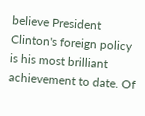believe President Clinton's foreign policy is his most brilliant achievement to date. Of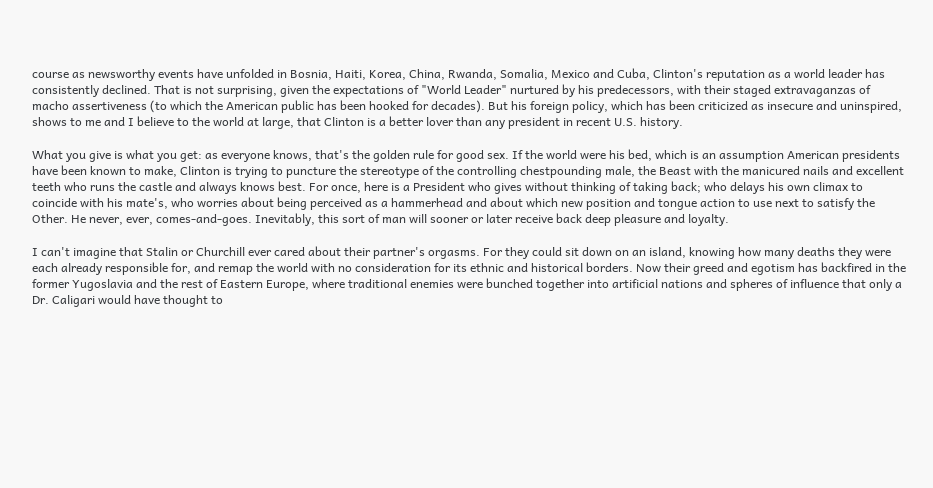course as newsworthy events have unfolded in Bosnia, Haiti, Korea, China, Rwanda, Somalia, Mexico and Cuba, Clinton's reputation as a world leader has consistently declined. That is not surprising, given the expectations of "World Leader" nurtured by his predecessors, with their staged extravaganzas of macho assertiveness (to which the American public has been hooked for decades). But his foreign policy, which has been criticized as insecure and uninspired, shows to me and I believe to the world at large, that Clinton is a better lover than any president in recent U.S. history.

What you give is what you get: as everyone knows, that's the golden rule for good sex. If the world were his bed, which is an assumption American presidents have been known to make, Clinton is trying to puncture the stereotype of the controlling chestpounding male, the Beast with the manicured nails and excellent teeth who runs the castle and always knows best. For once, here is a President who gives without thinking of taking back; who delays his own climax to coincide with his mate's, who worries about being perceived as a hammerhead and about which new position and tongue action to use next to satisfy the Other. He never, ever, comes-and-goes. Inevitably, this sort of man will sooner or later receive back deep pleasure and loyalty.

I can't imagine that Stalin or Churchill ever cared about their partner's orgasms. For they could sit down on an island, knowing how many deaths they were each already responsible for, and remap the world with no consideration for its ethnic and historical borders. Now their greed and egotism has backfired in the former Yugoslavia and the rest of Eastern Europe, where traditional enemies were bunched together into artificial nations and spheres of influence that only a Dr. Caligari would have thought to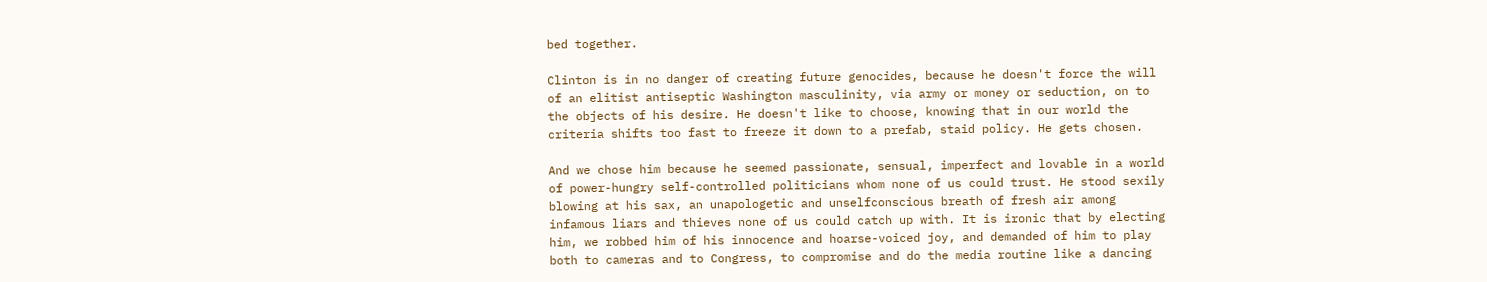bed together.

Clinton is in no danger of creating future genocides, because he doesn't force the will of an elitist antiseptic Washington masculinity, via army or money or seduction, on to the objects of his desire. He doesn't like to choose, knowing that in our world the criteria shifts too fast to freeze it down to a prefab, staid policy. He gets chosen.

And we chose him because he seemed passionate, sensual, imperfect and lovable in a world of power-hungry self-controlled politicians whom none of us could trust. He stood sexily blowing at his sax, an unapologetic and unselfconscious breath of fresh air among infamous liars and thieves none of us could catch up with. It is ironic that by electing him, we robbed him of his innocence and hoarse-voiced joy, and demanded of him to play both to cameras and to Congress, to compromise and do the media routine like a dancing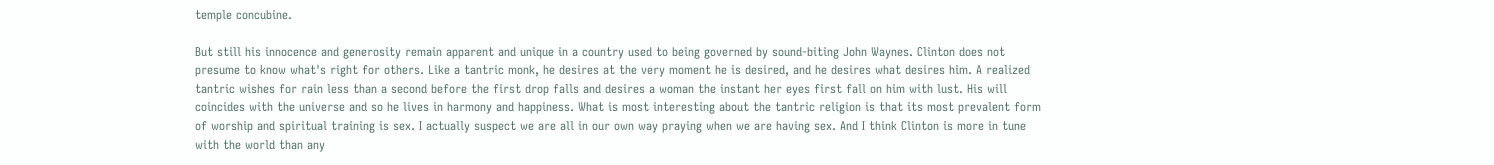temple concubine.

But still his innocence and generosity remain apparent and unique in a country used to being governed by sound-biting John Waynes. Clinton does not presume to know what's right for others. Like a tantric monk, he desires at the very moment he is desired, and he desires what desires him. A realized tantric wishes for rain less than a second before the first drop falls and desires a woman the instant her eyes first fall on him with lust. His will coincides with the universe and so he lives in harmony and happiness. What is most interesting about the tantric religion is that its most prevalent form of worship and spiritual training is sex. I actually suspect we are all in our own way praying when we are having sex. And I think Clinton is more in tune with the world than any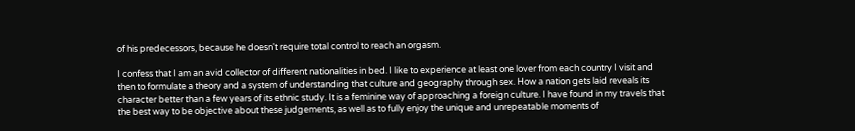of his predecessors, because he doesn't require total control to reach an orgasm.

I confess that I am an avid collector of different nationalities in bed. I like to experience at least one lover from each country I visit and then to formulate a theory and a system of understanding that culture and geography through sex. How a nation gets laid reveals its character better than a few years of its ethnic study. It is a feminine way of approaching a foreign culture. I have found in my travels that the best way to be objective about these judgements, as well as to fully enjoy the unique and unrepeatable moments of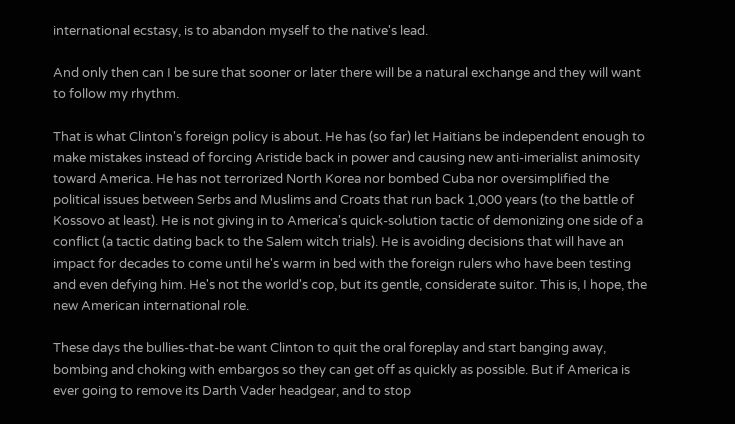international ecstasy, is to abandon myself to the native's lead.

And only then can I be sure that sooner or later there will be a natural exchange and they will want to follow my rhythm.

That is what Clinton's foreign policy is about. He has (so far) let Haitians be independent enough to make mistakes instead of forcing Aristide back in power and causing new anti-imerialist animosity toward America. He has not terrorized North Korea nor bombed Cuba nor oversimplified the political issues between Serbs and Muslims and Croats that run back 1,000 years (to the battle of Kossovo at least). He is not giving in to America's quick-solution tactic of demonizing one side of a conflict (a tactic dating back to the Salem witch trials). He is avoiding decisions that will have an impact for decades to come until he's warm in bed with the foreign rulers who have been testing and even defying him. He's not the world's cop, but its gentle, considerate suitor. This is, I hope, the new American international role.

These days the bullies-that-be want Clinton to quit the oral foreplay and start banging away, bombing and choking with embargos so they can get off as quickly as possible. But if America is ever going to remove its Darth Vader headgear, and to stop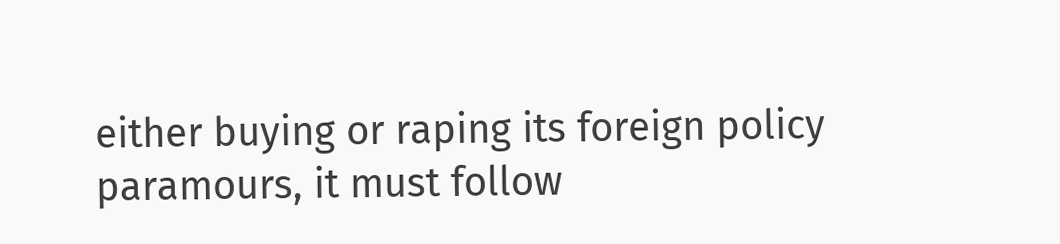either buying or raping its foreign policy paramours, it must follow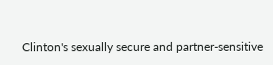Clinton's sexually secure and partner-sensitive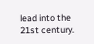lead into the 21st century.